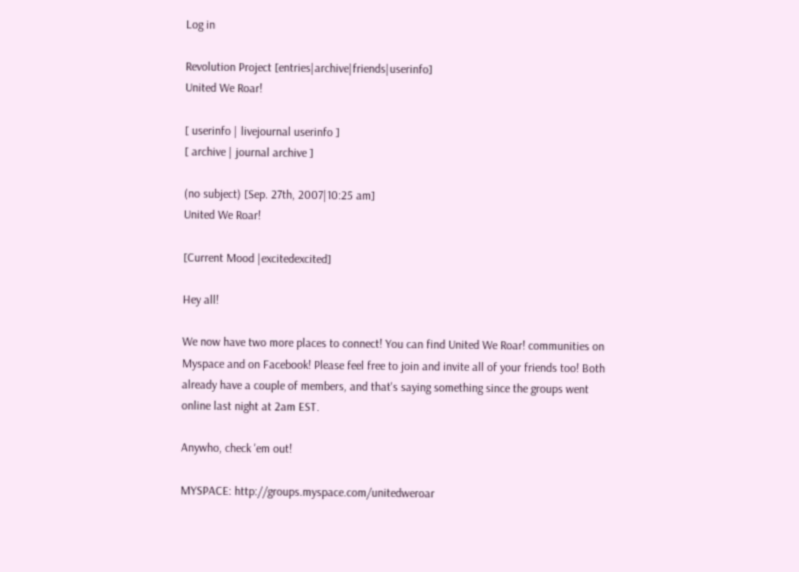Log in

Revolution Project [entries|archive|friends|userinfo]
United We Roar!

[ userinfo | livejournal userinfo ]
[ archive | journal archive ]

(no subject) [Sep. 27th, 2007|10:25 am]
United We Roar!

[Current Mood |excitedexcited]

Hey all!

We now have two more places to connect! You can find United We Roar! communities on Myspace and on Facebook! Please feel free to join and invite all of your friends too! Both already have a couple of members, and that's saying something since the groups went online last night at 2am EST.

Anywho, check 'em out!

MYSPACE: http://groups.myspace.com/unitedweroar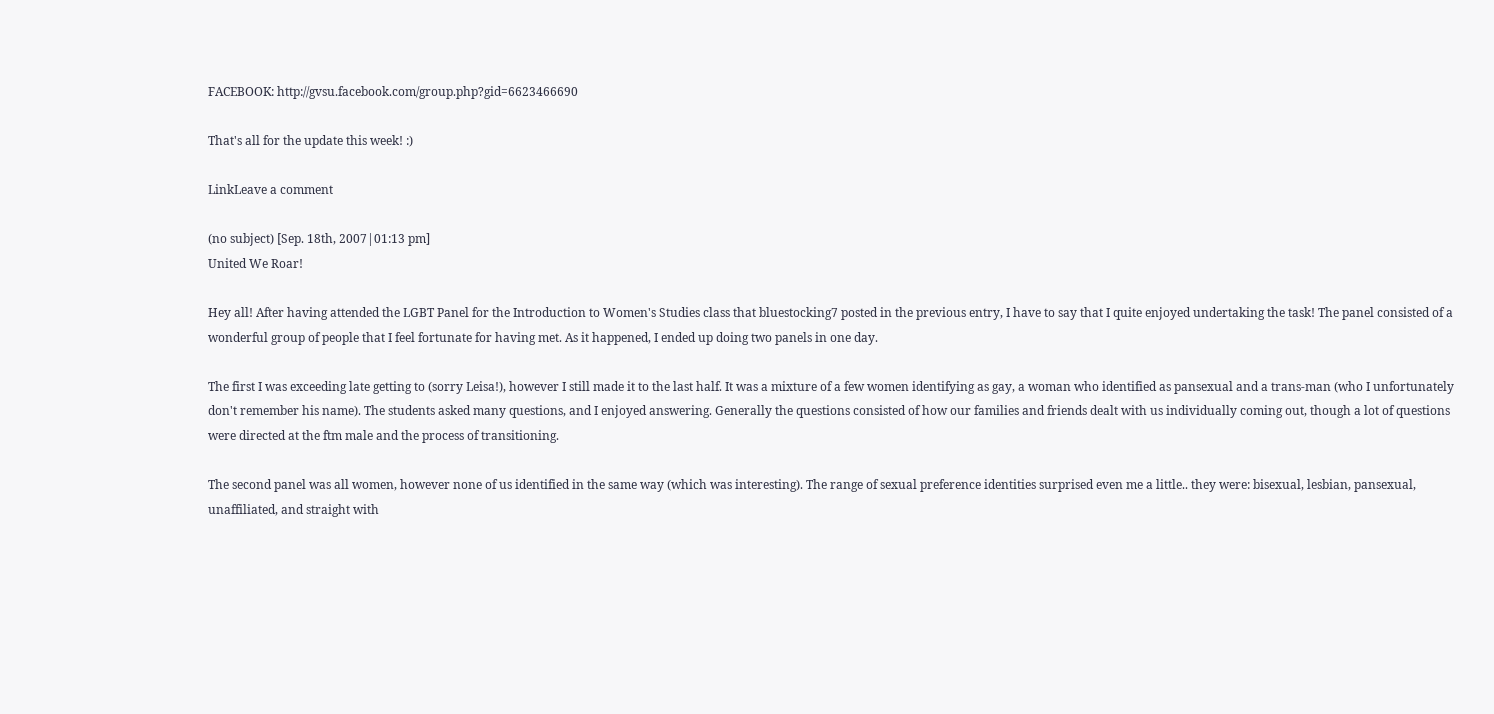FACEBOOK: http://gvsu.facebook.com/group.php?gid=6623466690

That's all for the update this week! :)

LinkLeave a comment

(no subject) [Sep. 18th, 2007|01:13 pm]
United We Roar!

Hey all! After having attended the LGBT Panel for the Introduction to Women's Studies class that bluestocking7 posted in the previous entry, I have to say that I quite enjoyed undertaking the task! The panel consisted of a wonderful group of people that I feel fortunate for having met. As it happened, I ended up doing two panels in one day.

The first I was exceeding late getting to (sorry Leisa!), however I still made it to the last half. It was a mixture of a few women identifying as gay, a woman who identified as pansexual and a trans-man (who I unfortunately don't remember his name). The students asked many questions, and I enjoyed answering. Generally the questions consisted of how our families and friends dealt with us individually coming out, though a lot of questions were directed at the ftm male and the process of transitioning.

The second panel was all women, however none of us identified in the same way (which was interesting). The range of sexual preference identities surprised even me a little.. they were: bisexual, lesbian, pansexual, unaffiliated, and straight with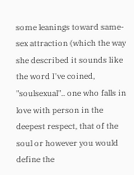some leanings toward same-sex attraction (which the way she described it sounds like the word I've coined, "soulsexual".. one who falls in love with person in the deepest respect, that of the soul or however you would define the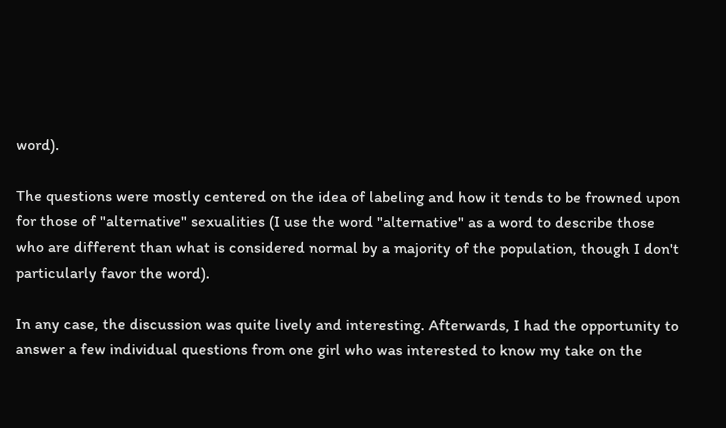word).

The questions were mostly centered on the idea of labeling and how it tends to be frowned upon for those of "alternative" sexualities (I use the word "alternative" as a word to describe those who are different than what is considered normal by a majority of the population, though I don't particularly favor the word).

In any case, the discussion was quite lively and interesting. Afterwards, I had the opportunity to answer a few individual questions from one girl who was interested to know my take on the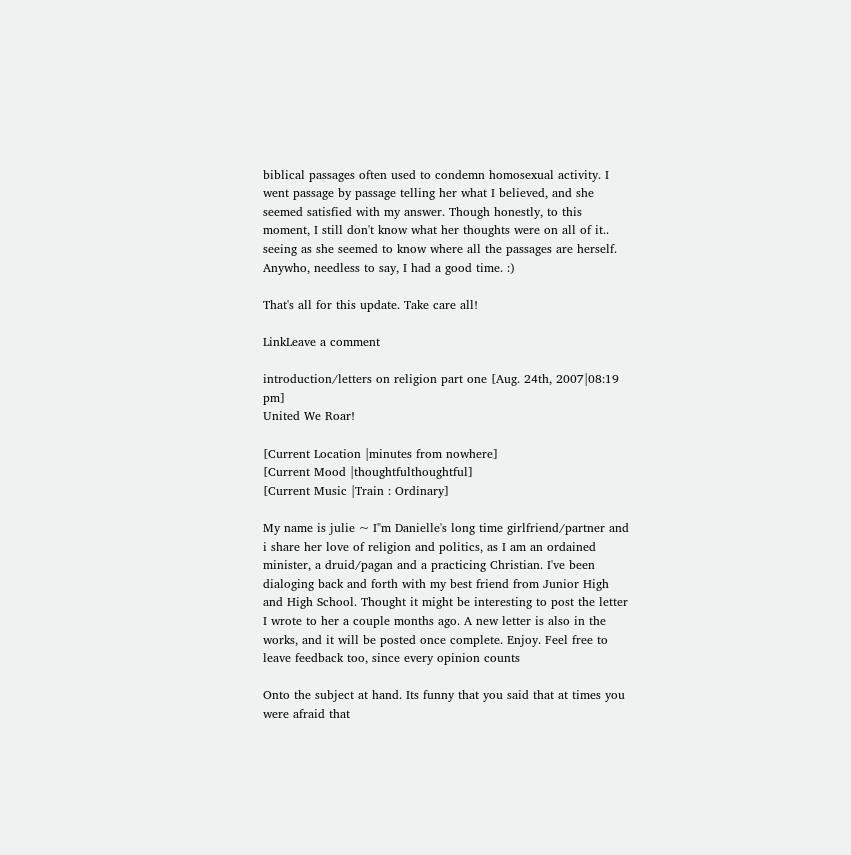biblical passages often used to condemn homosexual activity. I went passage by passage telling her what I believed, and she seemed satisfied with my answer. Though honestly, to this moment, I still don't know what her thoughts were on all of it.. seeing as she seemed to know where all the passages are herself. Anywho, needless to say, I had a good time. :)

That's all for this update. Take care all!

LinkLeave a comment

introduction/letters on religion part one [Aug. 24th, 2007|08:19 pm]
United We Roar!

[Current Location |minutes from nowhere]
[Current Mood |thoughtfulthoughtful]
[Current Music |Train : Ordinary]

My name is julie ~ I"m Danielle's long time girlfriend/partner and i share her love of religion and politics, as I am an ordained minister, a druid/pagan and a practicing Christian. I've been dialoging back and forth with my best friend from Junior High and High School. Thought it might be interesting to post the letter I wrote to her a couple months ago. A new letter is also in the works, and it will be posted once complete. Enjoy. Feel free to leave feedback too, since every opinion counts

Onto the subject at hand. Its funny that you said that at times you were afraid that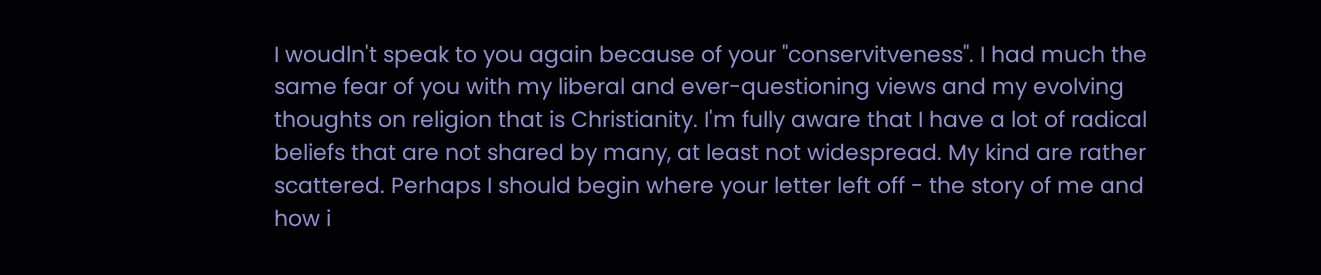I woudln't speak to you again because of your "conservitveness". I had much the same fear of you with my liberal and ever-questioning views and my evolving thoughts on religion that is Christianity. I'm fully aware that I have a lot of radical beliefs that are not shared by many, at least not widespread. My kind are rather scattered. Perhaps I should begin where your letter left off - the story of me and how i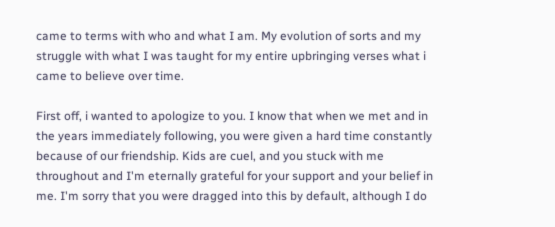came to terms with who and what I am. My evolution of sorts and my struggle with what I was taught for my entire upbringing verses what i came to believe over time.

First off, i wanted to apologize to you. I know that when we met and in the years immediately following, you were given a hard time constantly because of our friendship. Kids are cuel, and you stuck with me throughout and I'm eternally grateful for your support and your belief in me. I'm sorry that you were dragged into this by default, although I do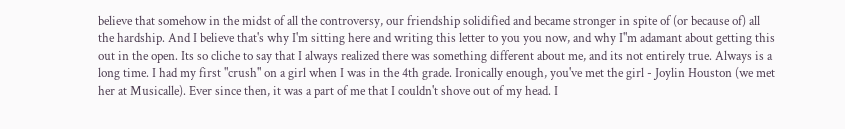believe that somehow in the midst of all the controversy, our friendship solidified and became stronger in spite of (or because of) all the hardship. And I believe that's why I'm sitting here and writing this letter to you you now, and why I"m adamant about getting this out in the open. Its so cliche to say that I always realized there was something different about me, and its not entirely true. Always is a long time. I had my first "crush" on a girl when I was in the 4th grade. Ironically enough, you've met the girl - Joylin Houston (we met her at Musicalle). Ever since then, it was a part of me that I couldn't shove out of my head. I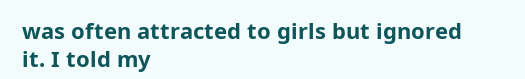was often attracted to girls but ignored it. I told my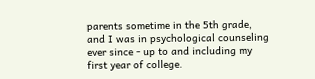parents sometime in the 5th grade, and I was in psychological counseling ever since - up to and including my first year of college.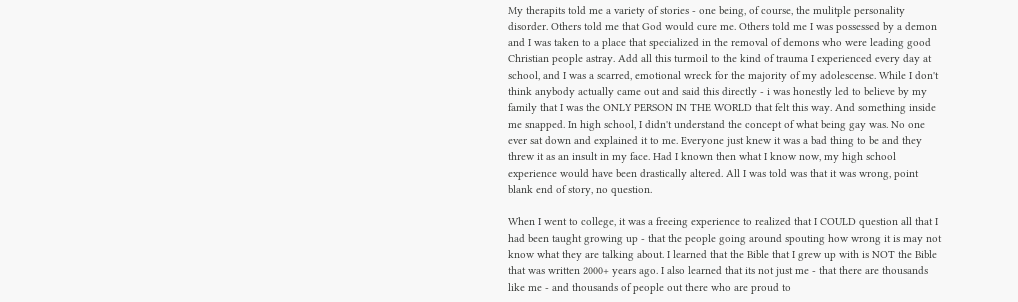My therapits told me a variety of stories - one being, of course, the mulitple personality disorder. Others told me that God would cure me. Others told me I was possessed by a demon and I was taken to a place that specialized in the removal of demons who were leading good Christian people astray. Add all this turmoil to the kind of trauma I experienced every day at school, and I was a scarred, emotional wreck for the majority of my adolescense. While I don't think anybody actually came out and said this directly - i was honestly led to believe by my family that I was the ONLY PERSON IN THE WORLD that felt this way. And something inside me snapped. In high school, I didn't understand the concept of what being gay was. No one ever sat down and explained it to me. Everyone just knew it was a bad thing to be and they threw it as an insult in my face. Had I known then what I know now, my high school experience would have been drastically altered. All I was told was that it was wrong, point blank end of story, no question.

When I went to college, it was a freeing experience to realized that I COULD question all that I had been taught growing up - that the people going around spouting how wrong it is may not know what they are talking about. I learned that the Bible that I grew up with is NOT the Bible that was written 2000+ years ago. I also learned that its not just me - that there are thousands like me - and thousands of people out there who are proud to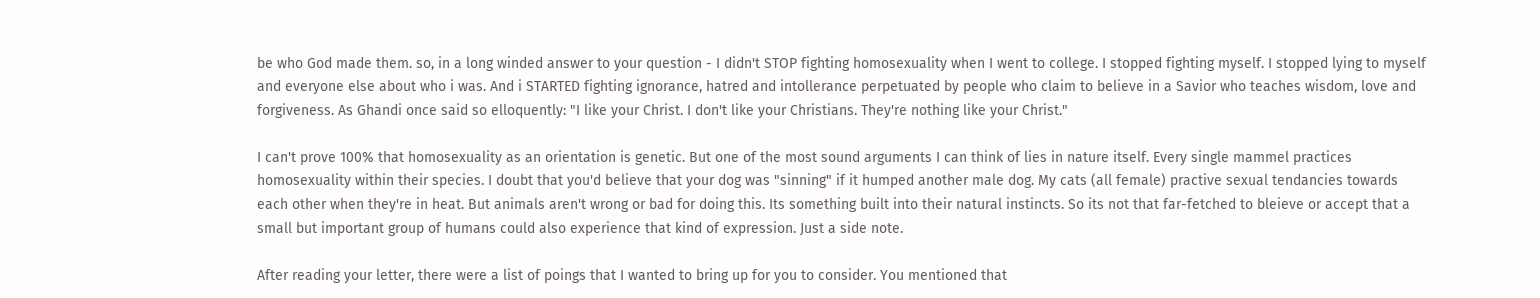be who God made them. so, in a long winded answer to your question - I didn't STOP fighting homosexuality when I went to college. I stopped fighting myself. I stopped lying to myself and everyone else about who i was. And i STARTED fighting ignorance, hatred and intollerance perpetuated by people who claim to believe in a Savior who teaches wisdom, love and forgiveness. As Ghandi once said so elloquently: "I like your Christ. I don't like your Christians. They're nothing like your Christ."

I can't prove 100% that homosexuality as an orientation is genetic. But one of the most sound arguments I can think of lies in nature itself. Every single mammel practices homosexuality within their species. I doubt that you'd believe that your dog was "sinning" if it humped another male dog. My cats (all female) practive sexual tendancies towards each other when they're in heat. But animals aren't wrong or bad for doing this. Its something built into their natural instincts. So its not that far-fetched to bleieve or accept that a small but important group of humans could also experience that kind of expression. Just a side note.

After reading your letter, there were a list of poings that I wanted to bring up for you to consider. You mentioned that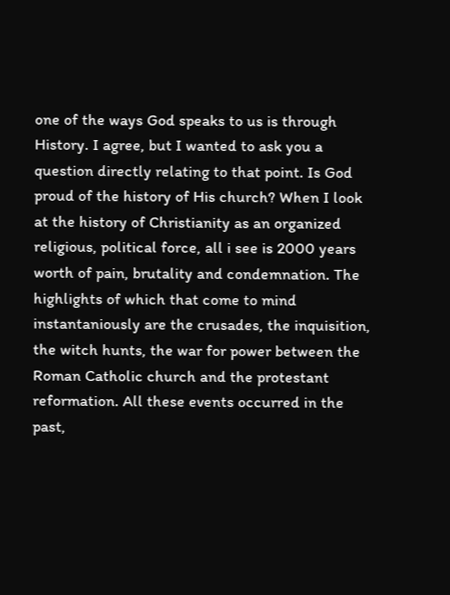one of the ways God speaks to us is through History. I agree, but I wanted to ask you a question directly relating to that point. Is God proud of the history of His church? When I look at the history of Christianity as an organized religious, political force, all i see is 2000 years worth of pain, brutality and condemnation. The highlights of which that come to mind instantaniously are the crusades, the inquisition, the witch hunts, the war for power between the Roman Catholic church and the protestant reformation. All these events occurred in the past,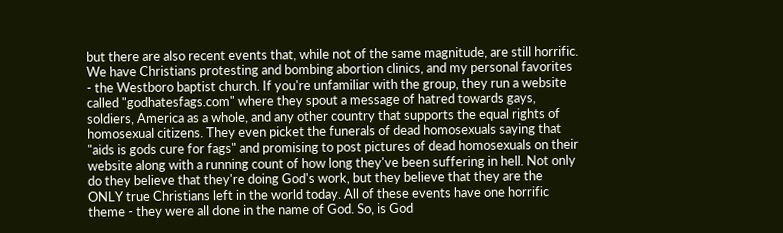but there are also recent events that, while not of the same magnitude, are still horrific. We have Christians protesting and bombing abortion clinics, and my personal favorites - the Westboro baptist church. If you're unfamiliar with the group, they run a website called "godhatesfags.com" where they spout a message of hatred towards gays, soldiers, America as a whole, and any other country that supports the equal rights of homosexual citizens. They even picket the funerals of dead homosexuals saying that "aids is gods cure for fags" and promising to post pictures of dead homosexuals on their website along with a running count of how long they've been suffering in hell. Not only do they believe that they're doing God's work, but they believe that they are the ONLY true Christians left in the world today. All of these events have one horrific theme - they were all done in the name of God. So, is God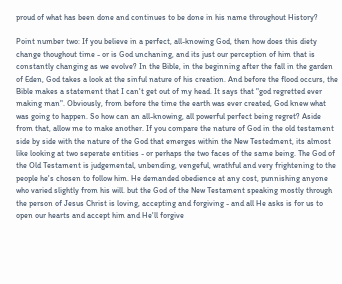proud of what has been done and continues to be done in his name throughout History?

Point number two: If you believe in a perfect, all-knowing God, then how does this diety change thoughout time - or is God unchaning, and its just our perception of him that is constantly changing as we evolve? In the Bible, in the beginning after the fall in the garden of Eden, God takes a look at the sinful nature of his creation. And before the flood occurs, the Bible makes a statement that I can't get out of my head. It says that "god regretted ever making man". Obviously, from before the time the earth was ever created, God knew what was going to happen. So how can an all-knowing, all powerful perfect being regret? Aside from that, allow me to make another. If you compare the nature of God in the old testament side by side with the nature of the God that emerges within the New Testedment, its almost like looking at two seperate entities - or perhaps the two faces of the same being. The God of the Old Testament is judgemental, unbending, vengeful, wrathful and very frightening to the people he's chosen to follow him. He demanded obedience at any cost, punnishing anyone who varied slightly from his will. but the God of the New Testament speaking mostly through the person of Jesus Christ is loving, accepting and forgiving - and all He asks is for us to open our hearts and accept him and He'll forgive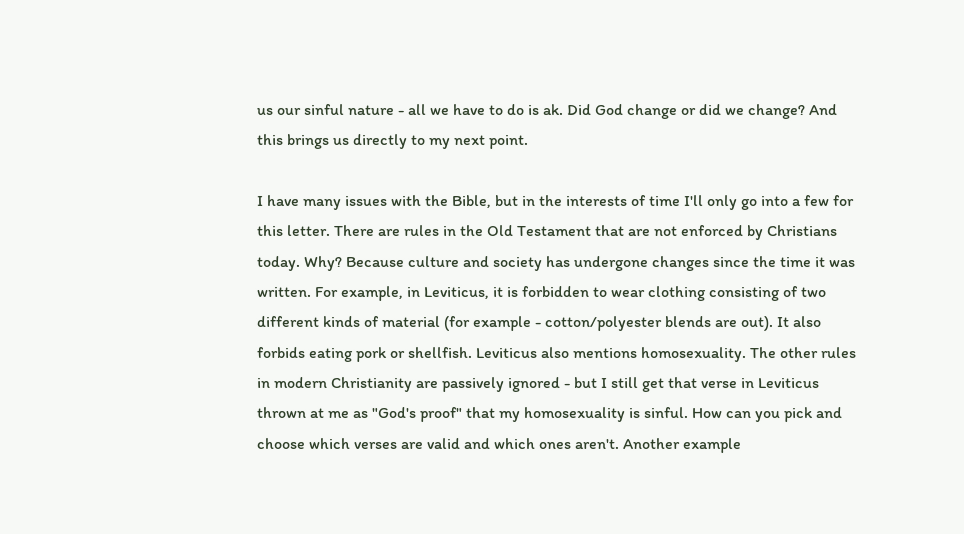us our sinful nature - all we have to do is ak. Did God change or did we change? And this brings us directly to my next point.

I have many issues with the Bible, but in the interests of time I'll only go into a few for this letter. There are rules in the Old Testament that are not enforced by Christians today. Why? Because culture and society has undergone changes since the time it was written. For example, in Leviticus, it is forbidden to wear clothing consisting of two different kinds of material (for example - cotton/polyester blends are out). It also forbids eating pork or shellfish. Leviticus also mentions homosexuality. The other rules in modern Christianity are passively ignored - but I still get that verse in Leviticus thrown at me as "God's proof" that my homosexuality is sinful. How can you pick and choose which verses are valid and which ones aren't. Another example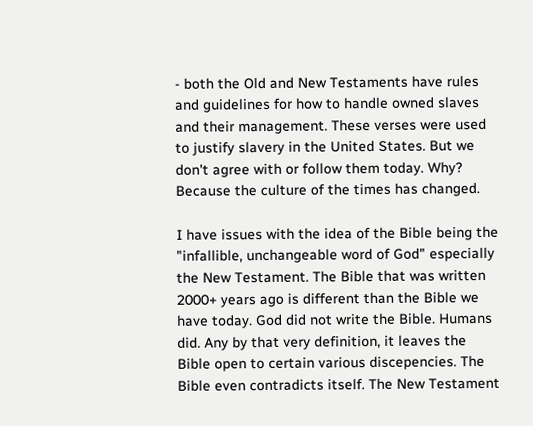- both the Old and New Testaments have rules and guidelines for how to handle owned slaves and their management. These verses were used to justify slavery in the United States. But we don't agree with or follow them today. Why? Because the culture of the times has changed.

I have issues with the idea of the Bible being the "infallible, unchangeable word of God" especially the New Testament. The Bible that was written 2000+ years ago is different than the Bible we have today. God did not write the Bible. Humans did. Any by that very definition, it leaves the Bible open to certain various discepencies. The Bible even contradicts itself. The New Testament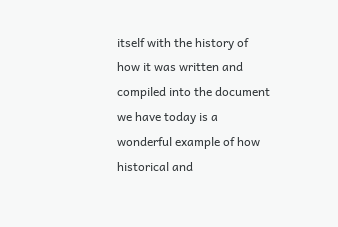itself with the history of how it was written and compiled into the document we have today is a wonderful example of how historical and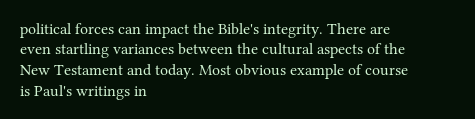political forces can impact the Bible's integrity. There are even startling variances between the cultural aspects of the New Testament and today. Most obvious example of course is Paul's writings in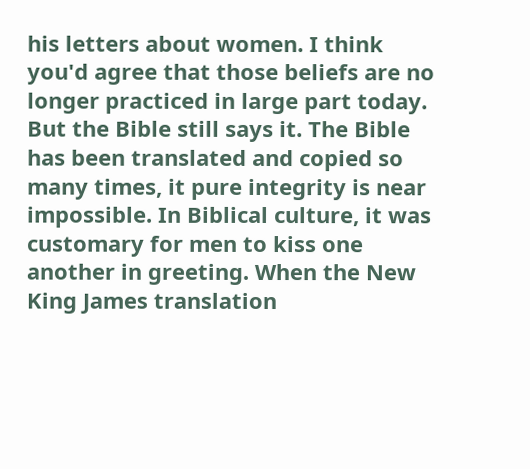his letters about women. I think you'd agree that those beliefs are no longer practiced in large part today. But the Bible still says it. The Bible has been translated and copied so many times, it pure integrity is near impossible. In Biblical culture, it was customary for men to kiss one another in greeting. When the New King James translation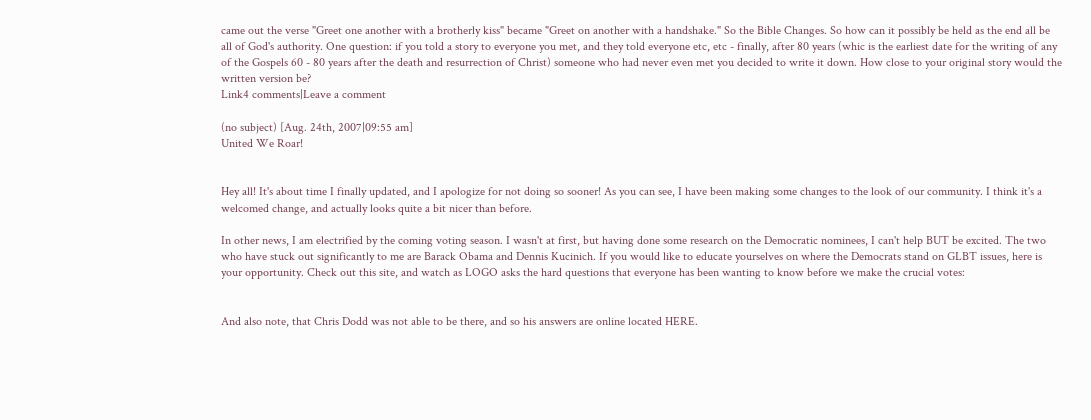came out the verse "Greet one another with a brotherly kiss" became "Greet on another with a handshake." So the Bible Changes. So how can it possibly be held as the end all be all of God's authority. One question: if you told a story to everyone you met, and they told everyone etc, etc - finally, after 80 years (whic is the earliest date for the writing of any of the Gospels 60 - 80 years after the death and resurrection of Christ) someone who had never even met you decided to write it down. How close to your original story would the written version be?
Link4 comments|Leave a comment

(no subject) [Aug. 24th, 2007|09:55 am]
United We Roar!


Hey all! It's about time I finally updated, and I apologize for not doing so sooner! As you can see, I have been making some changes to the look of our community. I think it's a welcomed change, and actually looks quite a bit nicer than before.

In other news, I am electrified by the coming voting season. I wasn't at first, but having done some research on the Democratic nominees, I can't help BUT be excited. The two who have stuck out significantly to me are Barack Obama and Dennis Kucinich. If you would like to educate yourselves on where the Democrats stand on GLBT issues, here is your opportunity. Check out this site, and watch as LOGO asks the hard questions that everyone has been wanting to know before we make the crucial votes:


And also note, that Chris Dodd was not able to be there, and so his answers are online located HERE.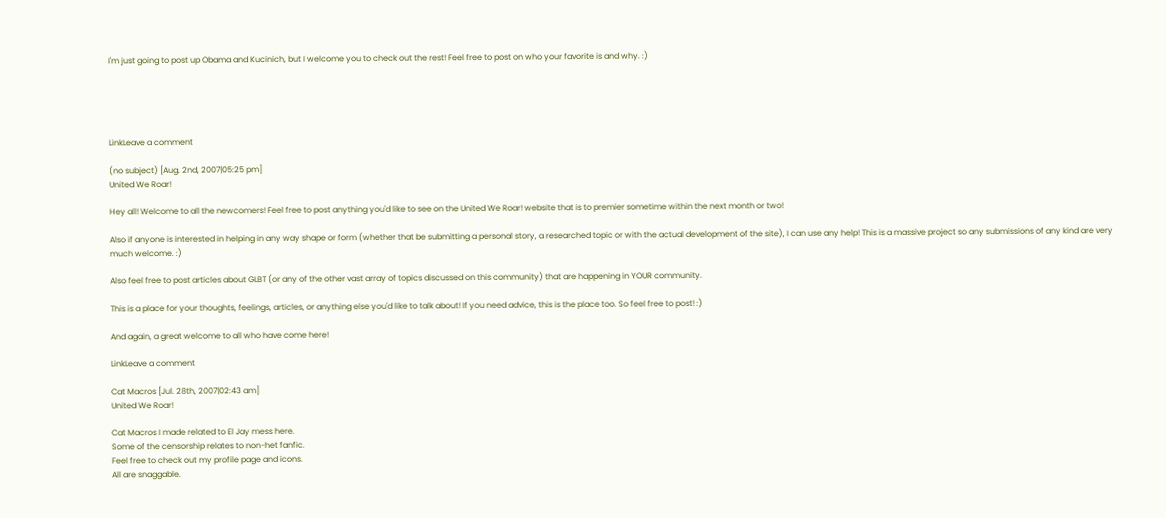I'm just going to post up Obama and Kucinich, but I welcome you to check out the rest! Feel free to post on who your favorite is and why. :)





LinkLeave a comment

(no subject) [Aug. 2nd, 2007|05:25 pm]
United We Roar!

Hey all! Welcome to all the newcomers! Feel free to post anything you'd like to see on the United We Roar! website that is to premier sometime within the next month or two!

Also if anyone is interested in helping in any way shape or form (whether that be submitting a personal story, a researched topic or with the actual development of the site), I can use any help! This is a massive project so any submissions of any kind are very much welcome. :)

Also feel free to post articles about GLBT (or any of the other vast array of topics discussed on this community) that are happening in YOUR community.

This is a place for your thoughts, feelings, articles, or anything else you'd like to talk about! If you need advice, this is the place too. So feel free to post! :)

And again, a great welcome to all who have come here!

LinkLeave a comment

Cat Macros [Jul. 28th, 2007|02:43 am]
United We Roar!

Cat Macros I made related to El Jay mess here.
Some of the censorship relates to non-het fanfic.
Feel free to check out my profile page and icons.
All are snaggable.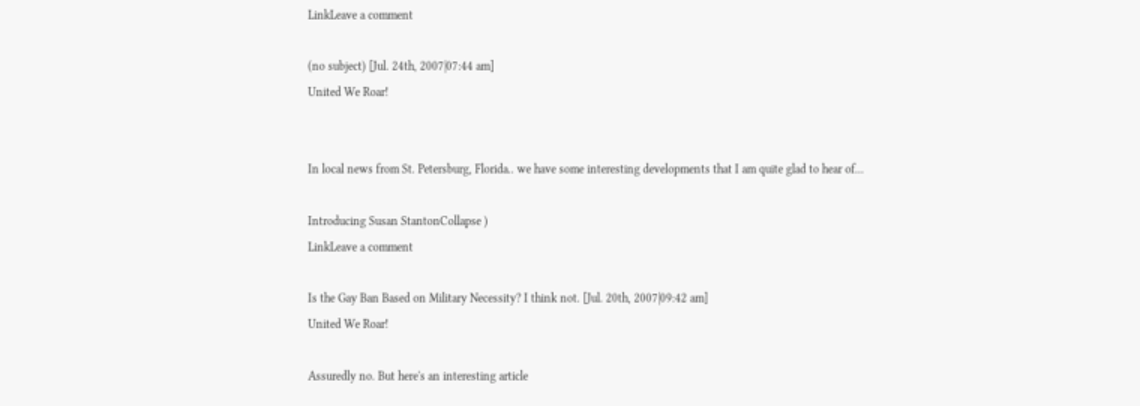LinkLeave a comment

(no subject) [Jul. 24th, 2007|07:44 am]
United We Roar!


In local news from St. Petersburg, Florida.. we have some interesting developments that I am quite glad to hear of...

Introducing Susan StantonCollapse )
LinkLeave a comment

Is the Gay Ban Based on Military Necessity? I think not. [Jul. 20th, 2007|09:42 am]
United We Roar!

Assuredly no. But here's an interesting article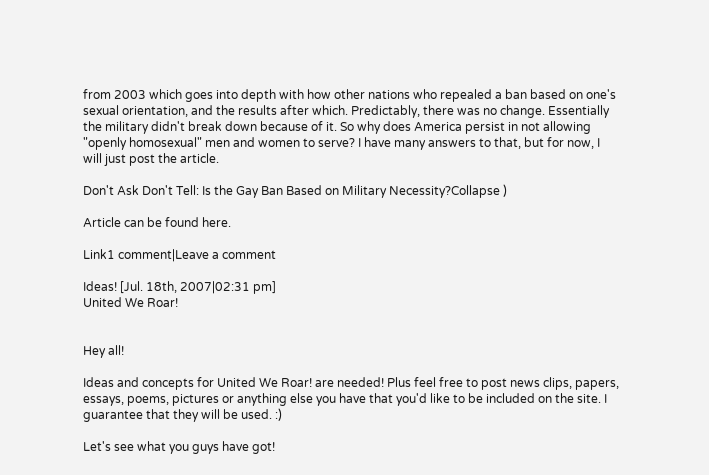from 2003 which goes into depth with how other nations who repealed a ban based on one's sexual orientation, and the results after which. Predictably, there was no change. Essentially the military didn't break down because of it. So why does America persist in not allowing "openly homosexual" men and women to serve? I have many answers to that, but for now, I will just post the article.

Don't Ask Don't Tell: Is the Gay Ban Based on Military Necessity?Collapse )

Article can be found here.

Link1 comment|Leave a comment

Ideas! [Jul. 18th, 2007|02:31 pm]
United We Roar!


Hey all!

Ideas and concepts for United We Roar! are needed! Plus feel free to post news clips, papers, essays, poems, pictures or anything else you have that you'd like to be included on the site. I guarantee that they will be used. :)

Let's see what you guys have got!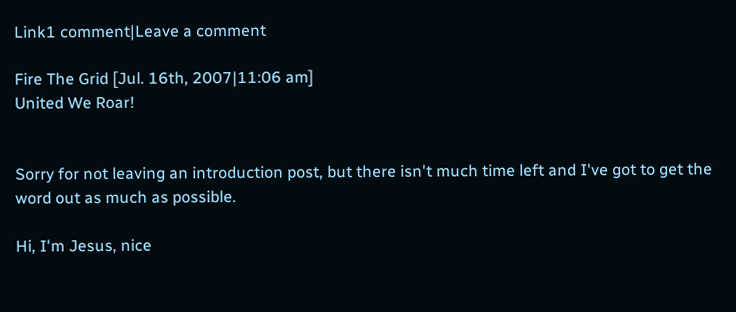Link1 comment|Leave a comment

Fire The Grid [Jul. 16th, 2007|11:06 am]
United We Roar!


Sorry for not leaving an introduction post, but there isn't much time left and I've got to get the word out as much as possible.

Hi, I'm Jesus, nice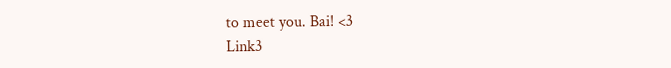to meet you. Bai! <3
Link3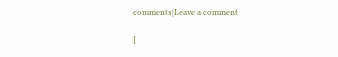comments|Leave a comment

[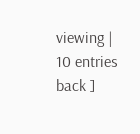viewing | 10 entries back ]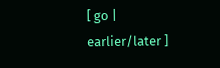[ go | earlier/later ]